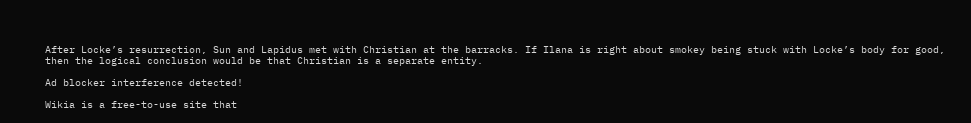After Locke’s resurrection, Sun and Lapidus met with Christian at the barracks. If Ilana is right about smokey being stuck with Locke’s body for good, then the logical conclusion would be that Christian is a separate entity.

Ad blocker interference detected!

Wikia is a free-to-use site that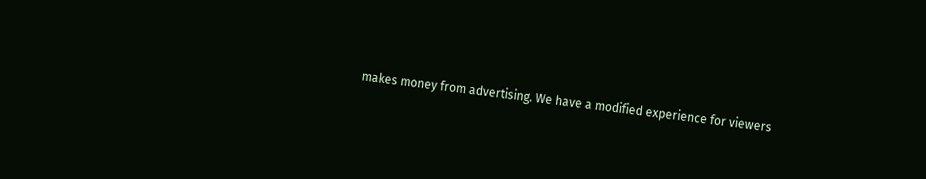makes money from advertising. We have a modified experience for viewers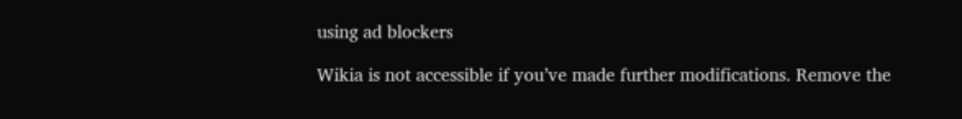using ad blockers

Wikia is not accessible if you’ve made further modifications. Remove the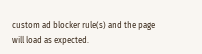custom ad blocker rule(s) and the page will load as expected.